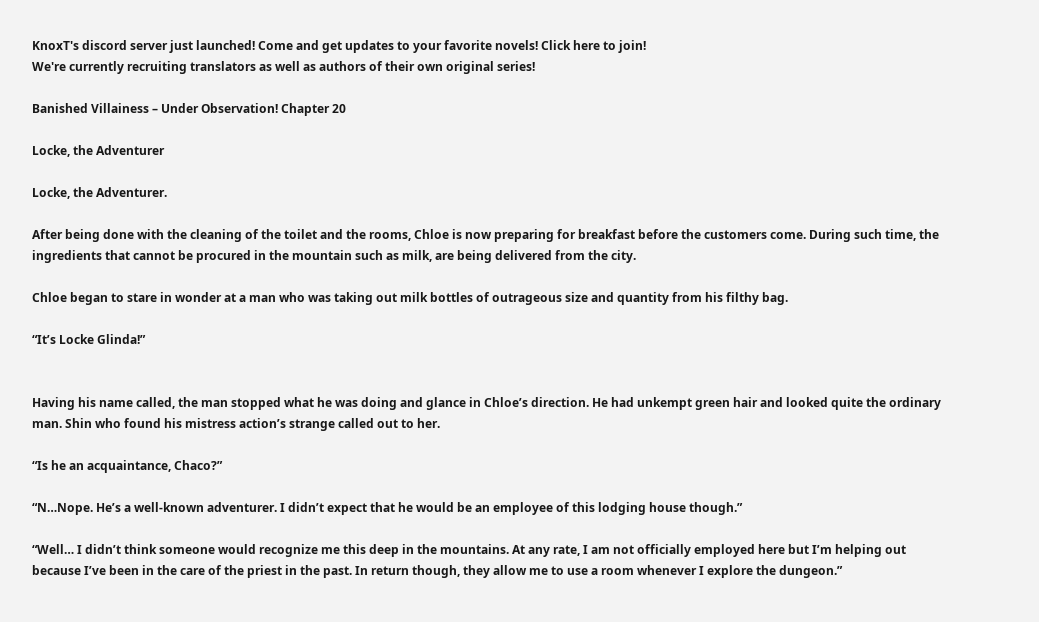KnoxT's discord server just launched! Come and get updates to your favorite novels! Click here to join!
We're currently recruiting translators as well as authors of their own original series!

Banished Villainess – Under Observation! Chapter 20

Locke, the Adventurer

Locke, the Adventurer.

After being done with the cleaning of the toilet and the rooms, Chloe is now preparing for breakfast before the customers come. During such time, the ingredients that cannot be procured in the mountain such as milk, are being delivered from the city.

Chloe began to stare in wonder at a man who was taking out milk bottles of outrageous size and quantity from his filthy bag.

“It’s Locke Glinda!”


Having his name called, the man stopped what he was doing and glance in Chloe’s direction. He had unkempt green hair and looked quite the ordinary man. Shin who found his mistress action’s strange called out to her.

“Is he an acquaintance, Chaco?”

“N…Nope. He’s a well-known adventurer. I didn’t expect that he would be an employee of this lodging house though.”

“Well… I didn’t think someone would recognize me this deep in the mountains. At any rate, I am not officially employed here but I’m helping out because I’ve been in the care of the priest in the past. In return though, they allow me to use a room whenever I explore the dungeon.”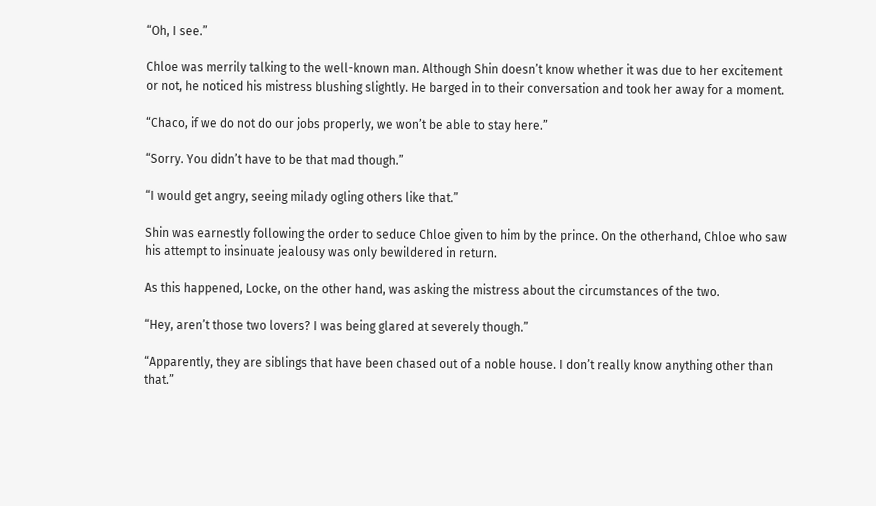“Oh, I see.”

Chloe was merrily talking to the well-known man. Although Shin doesn’t know whether it was due to her excitement or not, he noticed his mistress blushing slightly. He barged in to their conversation and took her away for a moment.

“Chaco, if we do not do our jobs properly, we won’t be able to stay here.”

“Sorry. You didn’t have to be that mad though.”

“I would get angry, seeing milady ogling others like that.”

Shin was earnestly following the order to seduce Chloe given to him by the prince. On the otherhand, Chloe who saw his attempt to insinuate jealousy was only bewildered in return.

As this happened, Locke, on the other hand, was asking the mistress about the circumstances of the two.

“Hey, aren’t those two lovers? I was being glared at severely though.”

“Apparently, they are siblings that have been chased out of a noble house. I don’t really know anything other than that.”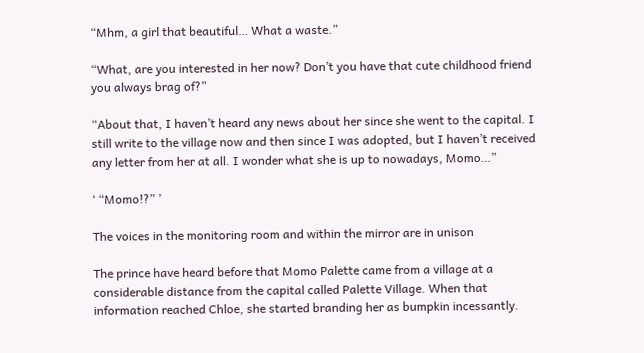“Mhm, a girl that beautiful… What a waste.”

“What, are you interested in her now? Don’t you have that cute childhood friend you always brag of?”

“About that, I haven’t heard any news about her since she went to the capital. I still write to the village now and then since I was adopted, but I haven’t received any letter from her at all. I wonder what she is up to nowadays, Momo…”

‘ “Momo!?” ’

The voices in the monitoring room and within the mirror are in unison

The prince have heard before that Momo Palette came from a village at a considerable distance from the capital called Palette Village. When that information reached Chloe, she started branding her as bumpkin incessantly.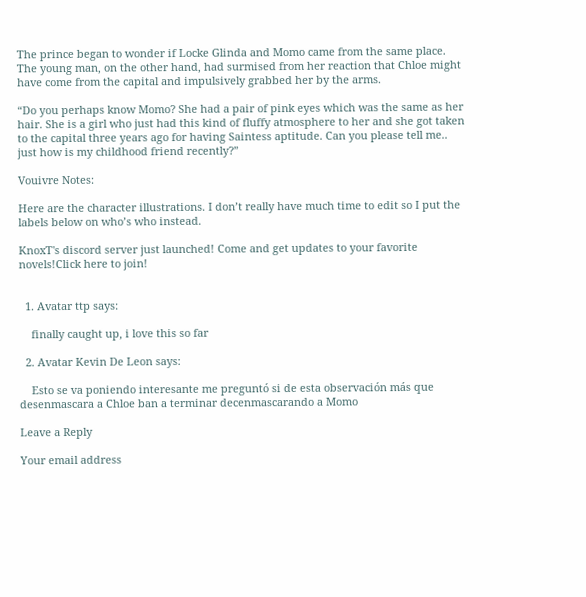The prince began to wonder if Locke Glinda and Momo came from the same place. The young man, on the other hand, had surmised from her reaction that Chloe might have come from the capital and impulsively grabbed her by the arms.

“Do you perhaps know Momo? She had a pair of pink eyes which was the same as her hair. She is a girl who just had this kind of fluffy atmosphere to her and she got taken to the capital three years ago for having Saintess aptitude. Can you please tell me.. just how is my childhood friend recently?”

Vouivre Notes:

Here are the character illustrations. I don’t really have much time to edit so I put the labels below on who’s who instead.

KnoxT's discord server just launched! Come and get updates to your favorite novels!Click here to join!


  1. Avatar ttp says:

    finally caught up, i love this so far

  2. Avatar Kevin De Leon says:

    Esto se va poniendo interesante me preguntó si de esta observación más que desenmascara a Chloe ban a terminar decenmascarando a Momo

Leave a Reply

Your email address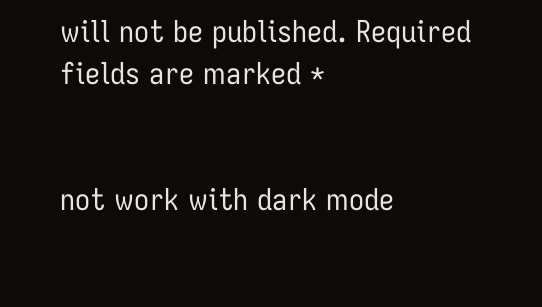will not be published. Required fields are marked *


not work with dark mode